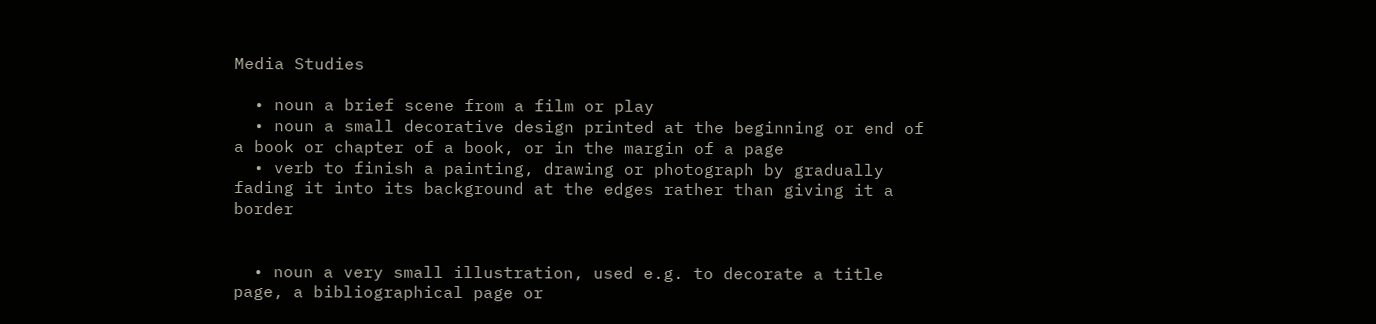Media Studies

  • noun a brief scene from a film or play
  • noun a small decorative design printed at the beginning or end of a book or chapter of a book, or in the margin of a page
  • verb to finish a painting, drawing or photograph by gradually fading it into its background at the edges rather than giving it a border


  • noun a very small illustration, used e.g. to decorate a title page, a bibliographical page or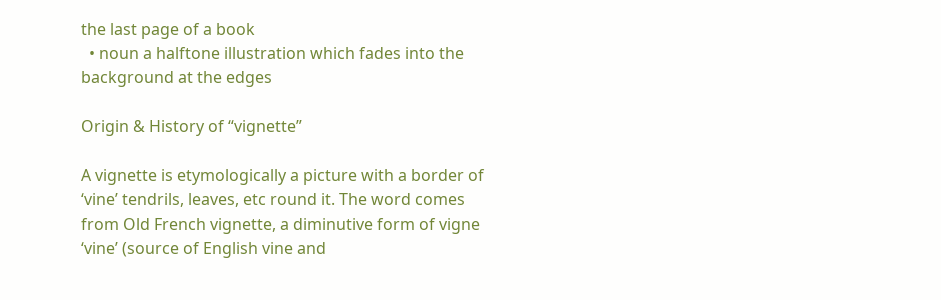the last page of a book
  • noun a halftone illustration which fades into the background at the edges

Origin & History of “vignette”

A vignette is etymologically a picture with a border of ‘vine’ tendrils, leaves, etc round it. The word comes from Old French vignette, a diminutive form of vigne ‘vine’ (source of English vine and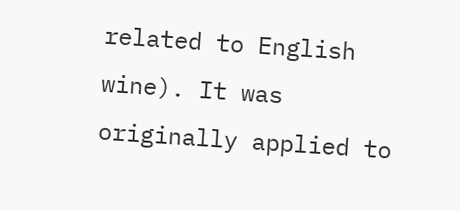related to English wine). It was originally applied to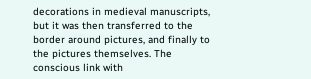decorations in medieval manuscripts, but it was then transferred to the border around pictures, and finally to the pictures themselves. The conscious link with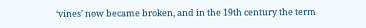‘vines’ now became broken, and in the 19th century the term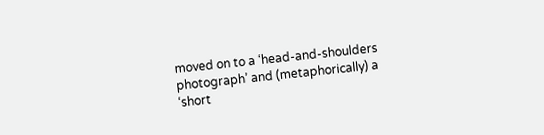moved on to a ‘head-and-shoulders photograph’ and (metaphorically) a ‘short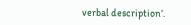verbal description’.